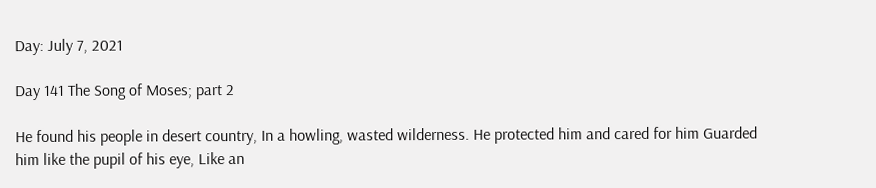Day: July 7, 2021

Day 141 The Song of Moses; part 2

He found his people in desert country, In a howling, wasted wilderness. He protected him and cared for him Guarded him like the pupil of his eye, Like an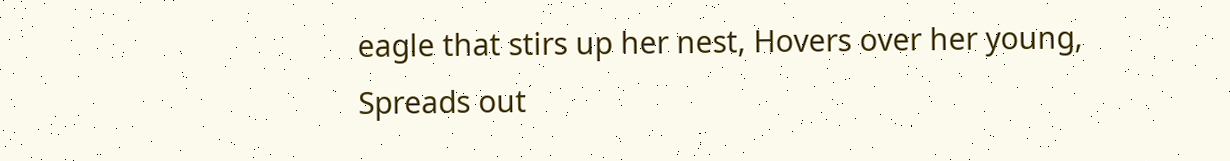eagle that stirs up her nest, Hovers over her young, Spreads out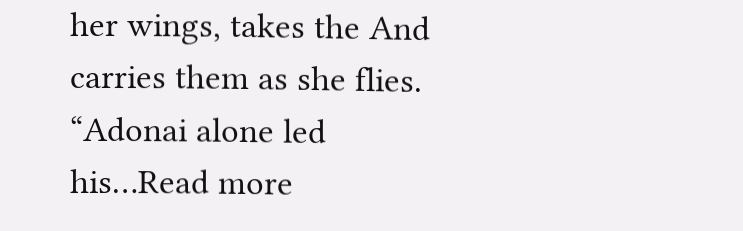her wings, takes the And carries them as she flies. “Adonai alone led his…Read more